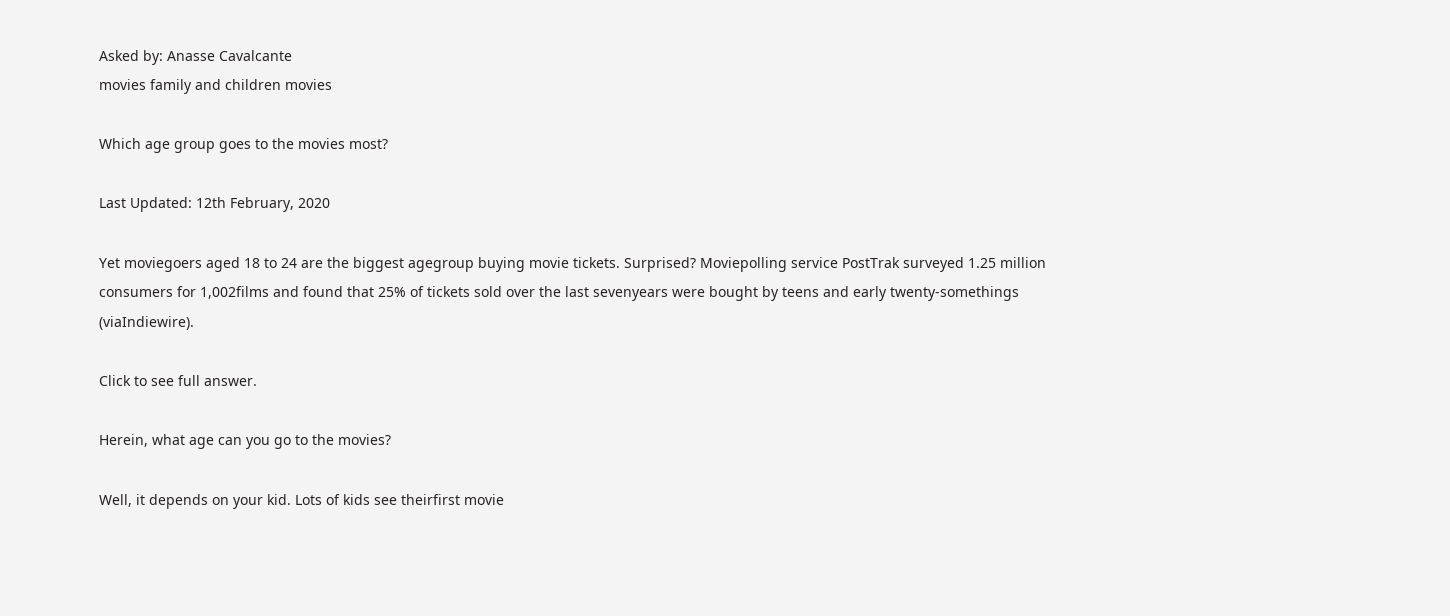Asked by: Anasse Cavalcante
movies family and children movies

Which age group goes to the movies most?

Last Updated: 12th February, 2020

Yet moviegoers aged 18 to 24 are the biggest agegroup buying movie tickets. Surprised? Moviepolling service PostTrak surveyed 1.25 million consumers for 1,002films and found that 25% of tickets sold over the last sevenyears were bought by teens and early twenty-somethings (viaIndiewire).

Click to see full answer.

Herein, what age can you go to the movies?

Well, it depends on your kid. Lots of kids see theirfirst movie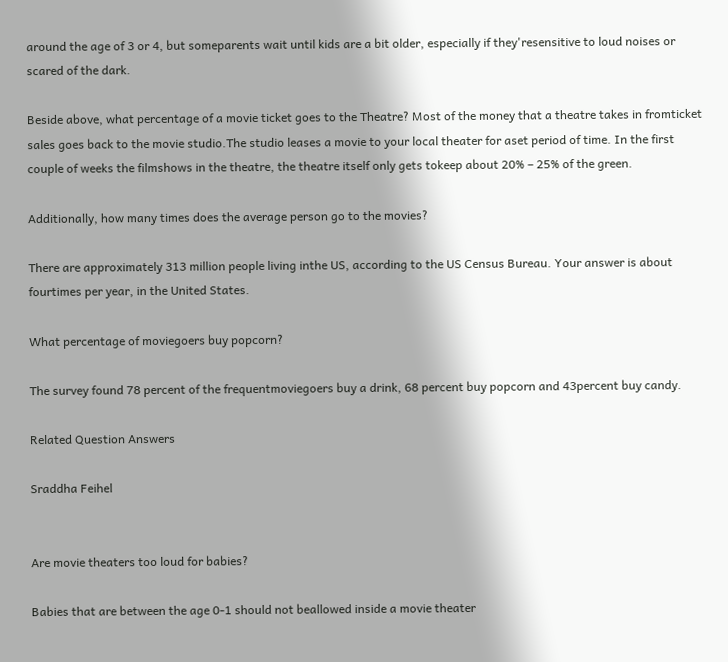around the age of 3 or 4, but someparents wait until kids are a bit older, especially if they'resensitive to loud noises or scared of the dark.

Beside above, what percentage of a movie ticket goes to the Theatre? Most of the money that a theatre takes in fromticket sales goes back to the movie studio.The studio leases a movie to your local theater for aset period of time. In the first couple of weeks the filmshows in the theatre, the theatre itself only gets tokeep about 20% – 25% of the green.

Additionally, how many times does the average person go to the movies?

There are approximately 313 million people living inthe US, according to the US Census Bureau. Your answer is about fourtimes per year, in the United States.

What percentage of moviegoers buy popcorn?

The survey found 78 percent of the frequentmoviegoers buy a drink, 68 percent buy popcorn and 43percent buy candy.

Related Question Answers

Sraddha Feihel


Are movie theaters too loud for babies?

Babies that are between the age 0-1 should not beallowed inside a movie theater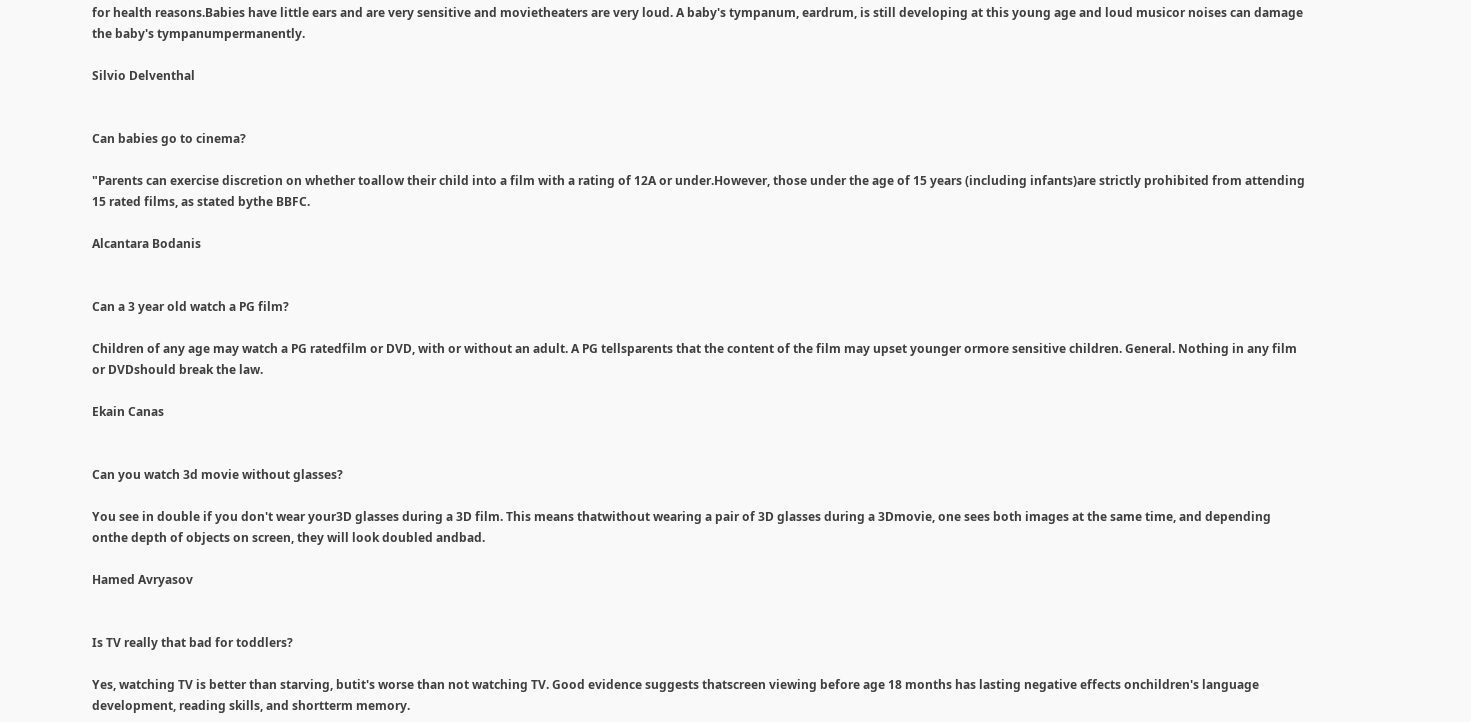for health reasons.Babies have little ears and are very sensitive and movietheaters are very loud. A baby's tympanum, eardrum, is still developing at this young age and loud musicor noises can damage the baby's tympanumpermanently.

Silvio Delventhal


Can babies go to cinema?

"Parents can exercise discretion on whether toallow their child into a film with a rating of 12A or under.However, those under the age of 15 years (including infants)are strictly prohibited from attending 15 rated films, as stated bythe BBFC.

Alcantara Bodanis


Can a 3 year old watch a PG film?

Children of any age may watch a PG ratedfilm or DVD, with or without an adult. A PG tellsparents that the content of the film may upset younger ormore sensitive children. General. Nothing in any film or DVDshould break the law.

Ekain Canas


Can you watch 3d movie without glasses?

You see in double if you don't wear your3D glasses during a 3D film. This means thatwithout wearing a pair of 3D glasses during a 3Dmovie, one sees both images at the same time, and depending onthe depth of objects on screen, they will look doubled andbad.

Hamed Avryasov


Is TV really that bad for toddlers?

Yes, watching TV is better than starving, butit's worse than not watching TV. Good evidence suggests thatscreen viewing before age 18 months has lasting negative effects onchildren's language development, reading skills, and shortterm memory.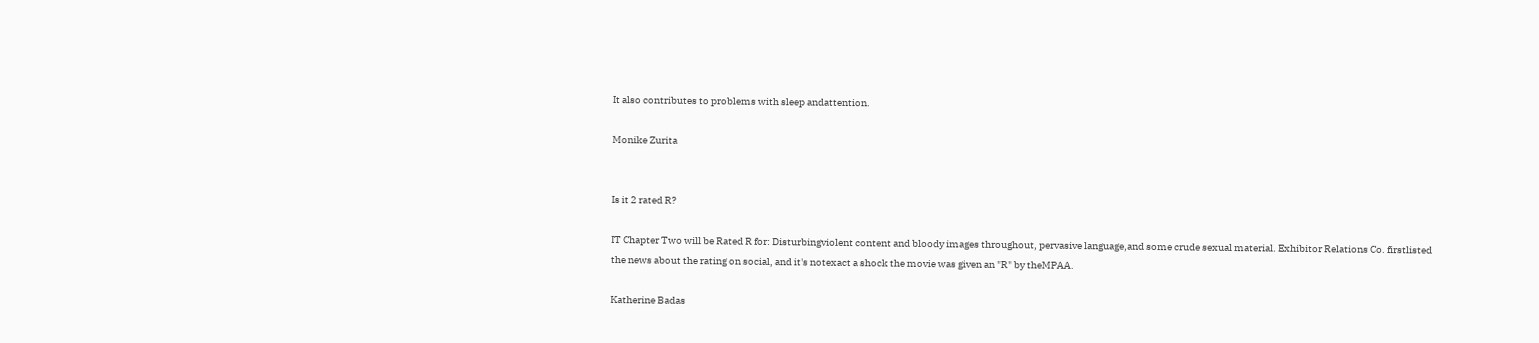It also contributes to problems with sleep andattention.

Monike Zurita


Is it 2 rated R?

IT Chapter Two will be Rated R for: Disturbingviolent content and bloody images throughout, pervasive language,and some crude sexual material. Exhibitor Relations Co. firstlisted the news about the rating on social, and it's notexact a shock the movie was given an "R" by theMPAA.

Katherine Badas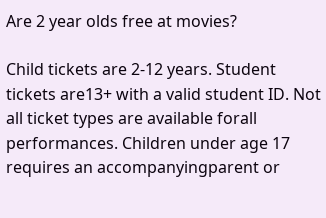Are 2 year olds free at movies?

Child tickets are 2-12 years. Student tickets are13+ with a valid student ID. Not all ticket types are available forall performances. Children under age 17 requires an accompanyingparent or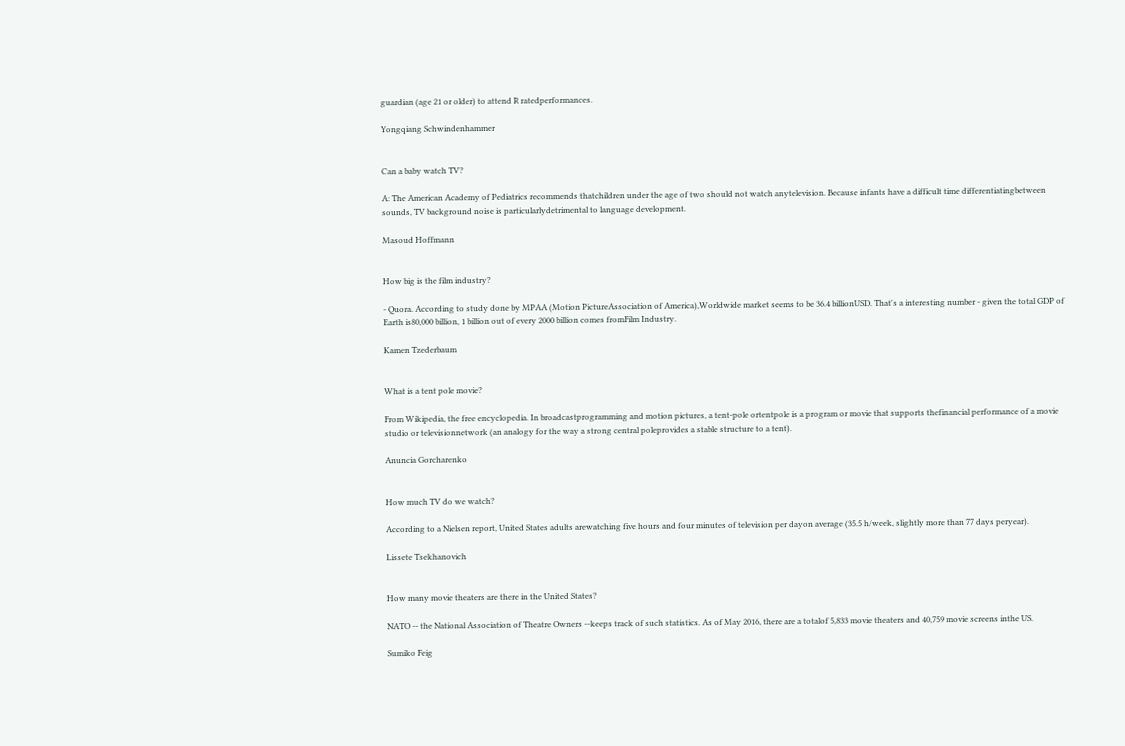guardian (age 21 or older) to attend R ratedperformances.

Yongqiang Schwindenhammer


Can a baby watch TV?

A: The American Academy of Pediatrics recommends thatchildren under the age of two should not watch anytelevision. Because infants have a difficult time differentiatingbetween sounds, TV background noise is particularlydetrimental to language development.

Masoud Hoffmann


How big is the film industry?

- Quora. According to study done by MPAA (Motion PictureAssociation of America),Worldwide market seems to be 36.4 billionUSD. That's a interesting number - given the total GDP of Earth is80,000 billion, 1 billion out of every 2000 billion comes fromFilm Industry.

Kamen Tzederbaum


What is a tent pole movie?

From Wikipedia, the free encyclopedia. In broadcastprogramming and motion pictures, a tent-pole ortentpole is a program or movie that supports thefinancial performance of a movie studio or televisionnetwork (an analogy for the way a strong central poleprovides a stable structure to a tent).

Anuncia Gorcharenko


How much TV do we watch?

According to a Nielsen report, United States adults arewatching five hours and four minutes of television per dayon average (35.5 h/week, slightly more than 77 days peryear).

Lissete Tsekhanovich


How many movie theaters are there in the United States?

NATO -- the National Association of Theatre Owners --keeps track of such statistics. As of May 2016, there are a totalof 5,833 movie theaters and 40,759 movie screens inthe US.

Sumiko Feig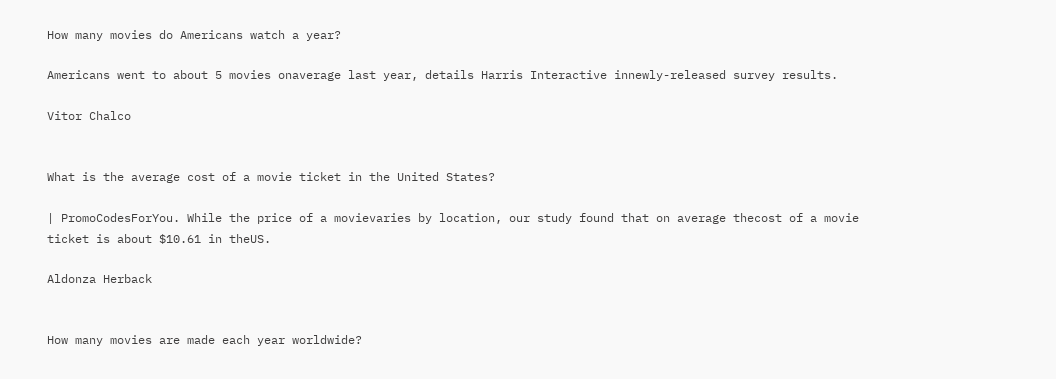How many movies do Americans watch a year?

Americans went to about 5 movies onaverage last year, details Harris Interactive innewly-released survey results.

Vitor Chalco


What is the average cost of a movie ticket in the United States?

| PromoCodesForYou. While the price of a movievaries by location, our study found that on average thecost of a movie ticket is about $10.61 in theUS.

Aldonza Herback


How many movies are made each year worldwide?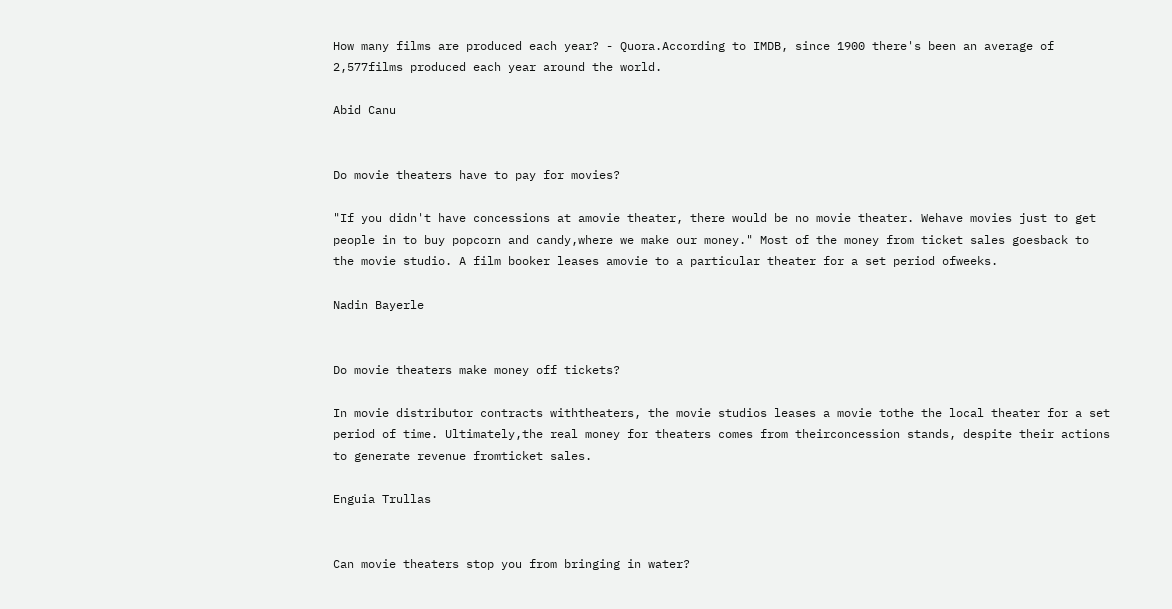How many films are produced each year? - Quora.According to IMDB, since 1900 there's been an average of 2,577films produced each year around the world.

Abid Canu


Do movie theaters have to pay for movies?

"If you didn't have concessions at amovie theater, there would be no movie theater. Wehave movies just to get people in to buy popcorn and candy,where we make our money." Most of the money from ticket sales goesback to the movie studio. A film booker leases amovie to a particular theater for a set period ofweeks.

Nadin Bayerle


Do movie theaters make money off tickets?

In movie distributor contracts withtheaters, the movie studios leases a movie tothe the local theater for a set period of time. Ultimately,the real money for theaters comes from theirconcession stands, despite their actions to generate revenue fromticket sales.

Enguia Trullas


Can movie theaters stop you from bringing in water?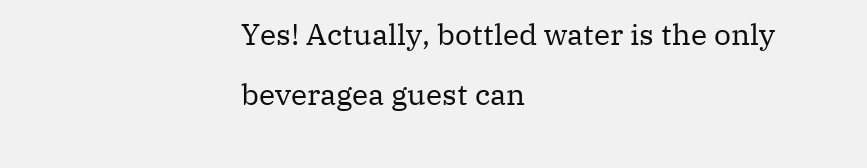Yes! Actually, bottled water is the only beveragea guest can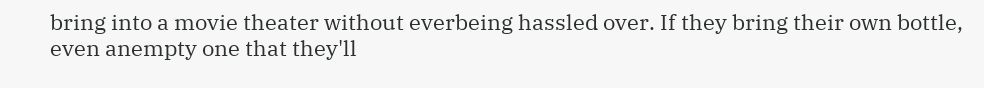bring into a movie theater without everbeing hassled over. If they bring their own bottle, even anempty one that they'll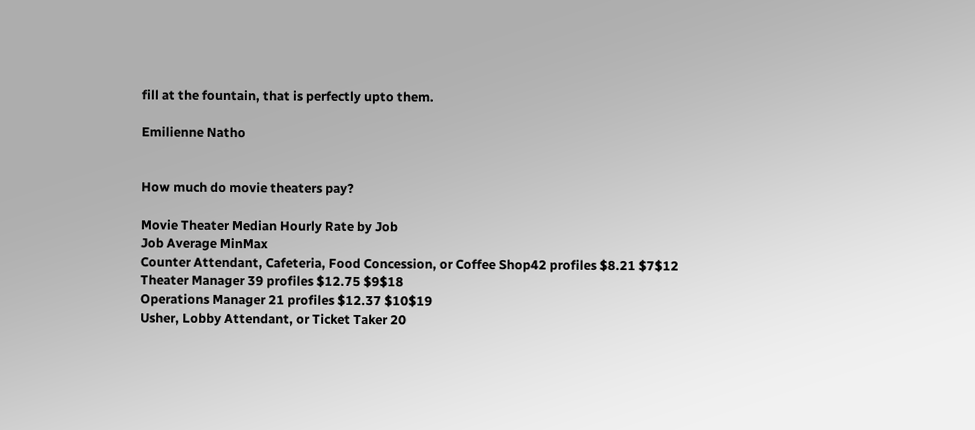fill at the fountain, that is perfectly upto them.

Emilienne Natho


How much do movie theaters pay?

Movie Theater Median Hourly Rate by Job
Job Average MinMax
Counter Attendant, Cafeteria, Food Concession, or Coffee Shop42 profiles $8.21 $7$12
Theater Manager 39 profiles $12.75 $9$18
Operations Manager 21 profiles $12.37 $10$19
Usher, Lobby Attendant, or Ticket Taker 20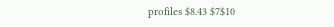profiles $8.43 $7$10